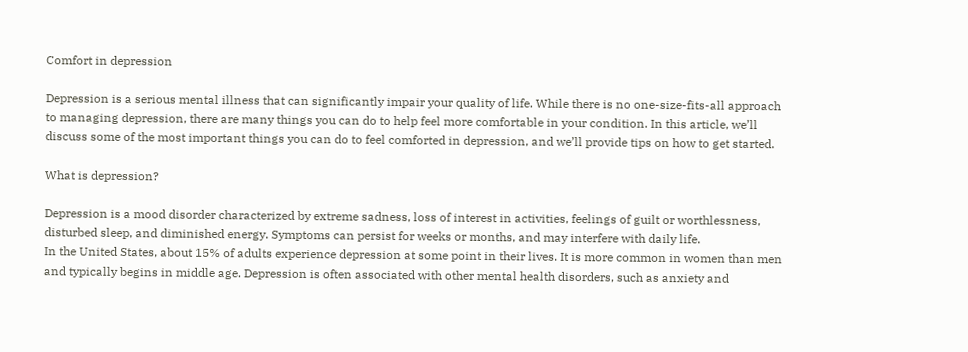Comfort in depression

Depression is a serious mental illness that can significantly impair your quality of life. While there is no one-size-fits-all approach to managing depression, there are many things you can do to help feel more comfortable in your condition. In this article, we’ll discuss some of the most important things you can do to feel comforted in depression, and we’ll provide tips on how to get started.

What is depression?

Depression is a mood disorder characterized by extreme sadness, loss of interest in activities, feelings of guilt or worthlessness, disturbed sleep, and diminished energy. Symptoms can persist for weeks or months, and may interfere with daily life.
In the United States, about 15% of adults experience depression at some point in their lives. It is more common in women than men and typically begins in middle age. Depression is often associated with other mental health disorders, such as anxiety and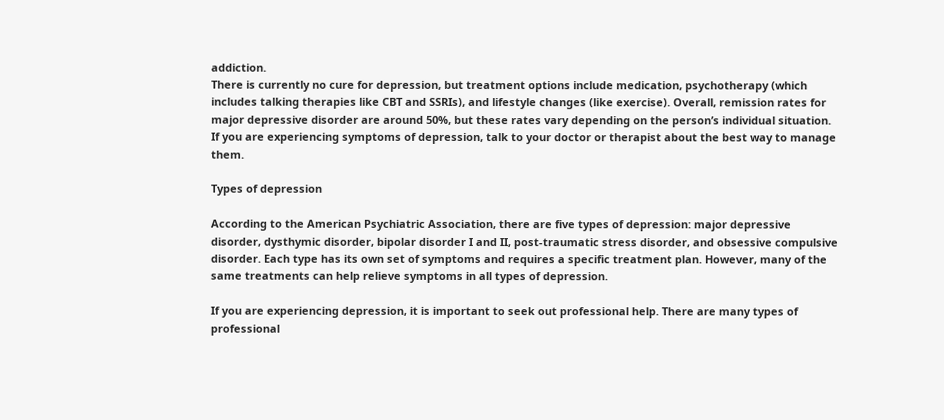addiction.
There is currently no cure for depression, but treatment options include medication, psychotherapy (which includes talking therapies like CBT and SSRIs), and lifestyle changes (like exercise). Overall, remission rates for major depressive disorder are around 50%, but these rates vary depending on the person’s individual situation.
If you are experiencing symptoms of depression, talk to your doctor or therapist about the best way to manage them.

Types of depression

According to the American Psychiatric Association, there are five types of depression: major depressive disorder, dysthymic disorder, bipolar disorder I and II, post-traumatic stress disorder, and obsessive compulsive disorder. Each type has its own set of symptoms and requires a specific treatment plan. However, many of the same treatments can help relieve symptoms in all types of depression.

If you are experiencing depression, it is important to seek out professional help. There are many types of professional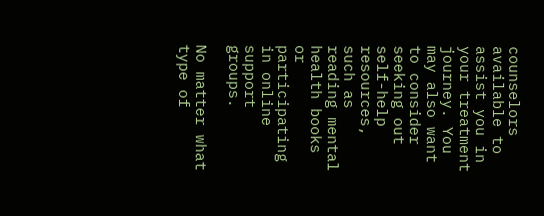counselors available to assist you in your treatment journey. You may also want to consider seeking out self-help resources, such as reading mental health books or participating in online support groups.

No matter what type of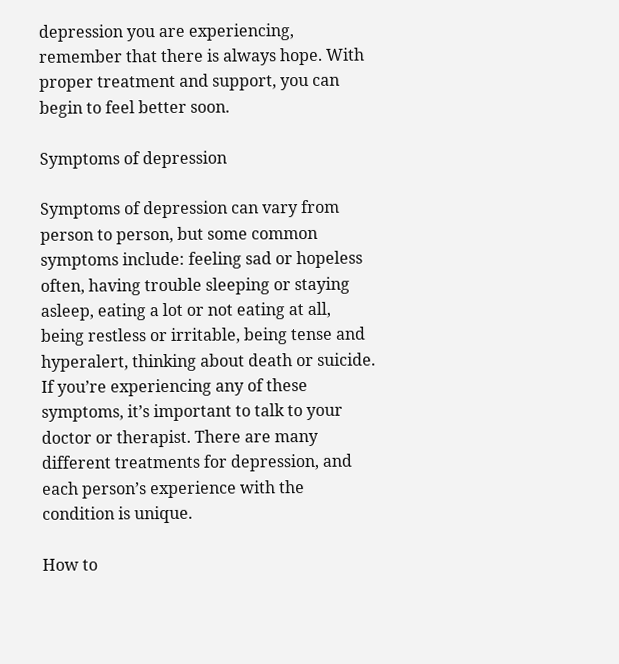depression you are experiencing, remember that there is always hope. With proper treatment and support, you can begin to feel better soon.

Symptoms of depression

Symptoms of depression can vary from person to person, but some common symptoms include: feeling sad or hopeless often, having trouble sleeping or staying asleep, eating a lot or not eating at all, being restless or irritable, being tense and hyperalert, thinking about death or suicide. If you’re experiencing any of these symptoms, it’s important to talk to your doctor or therapist. There are many different treatments for depression, and each person’s experience with the condition is unique.

How to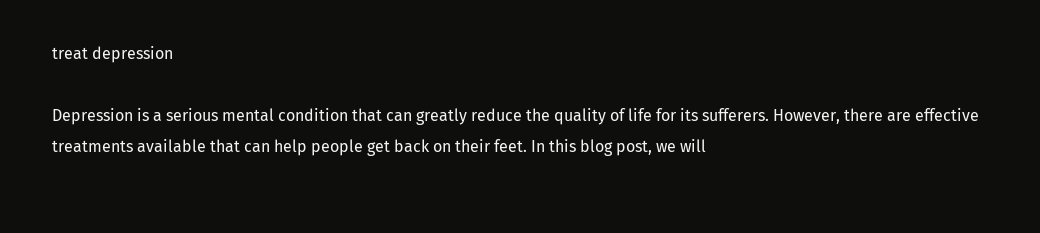treat depression

Depression is a serious mental condition that can greatly reduce the quality of life for its sufferers. However, there are effective treatments available that can help people get back on their feet. In this blog post, we will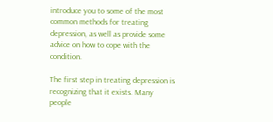introduce you to some of the most common methods for treating depression, as well as provide some advice on how to cope with the condition.

The first step in treating depression is recognizing that it exists. Many people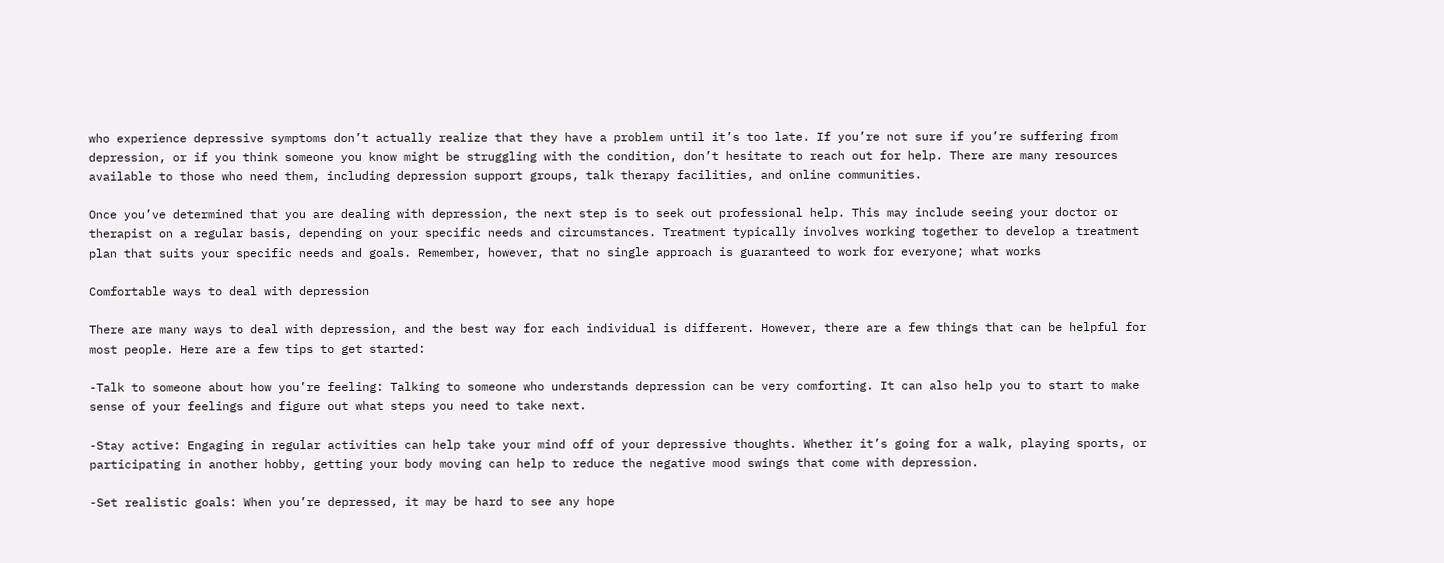who experience depressive symptoms don’t actually realize that they have a problem until it’s too late. If you’re not sure if you’re suffering from depression, or if you think someone you know might be struggling with the condition, don’t hesitate to reach out for help. There are many resources available to those who need them, including depression support groups, talk therapy facilities, and online communities.

Once you’ve determined that you are dealing with depression, the next step is to seek out professional help. This may include seeing your doctor or therapist on a regular basis, depending on your specific needs and circumstances. Treatment typically involves working together to develop a treatment plan that suits your specific needs and goals. Remember, however, that no single approach is guaranteed to work for everyone; what works

Comfortable ways to deal with depression

There are many ways to deal with depression, and the best way for each individual is different. However, there are a few things that can be helpful for most people. Here are a few tips to get started:

-Talk to someone about how you’re feeling: Talking to someone who understands depression can be very comforting. It can also help you to start to make sense of your feelings and figure out what steps you need to take next.

-Stay active: Engaging in regular activities can help take your mind off of your depressive thoughts. Whether it’s going for a walk, playing sports, or participating in another hobby, getting your body moving can help to reduce the negative mood swings that come with depression.

-Set realistic goals: When you’re depressed, it may be hard to see any hope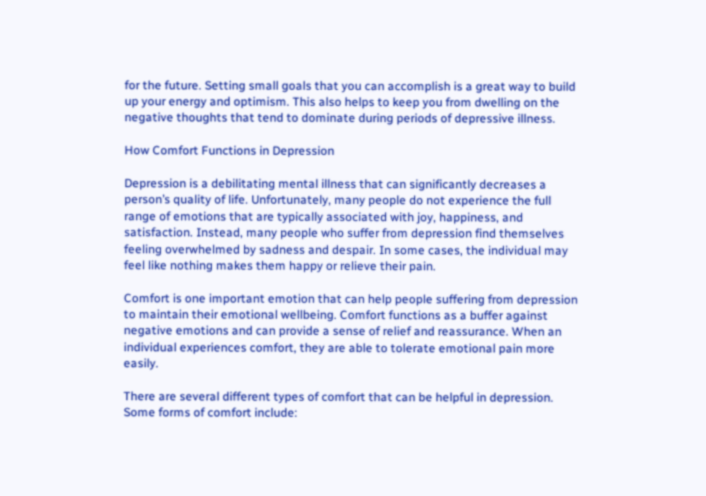for the future. Setting small goals that you can accomplish is a great way to build up your energy and optimism. This also helps to keep you from dwelling on the negative thoughts that tend to dominate during periods of depressive illness.

How Comfort Functions in Depression

Depression is a debilitating mental illness that can significantly decreases a person’s quality of life. Unfortunately, many people do not experience the full range of emotions that are typically associated with joy, happiness, and satisfaction. Instead, many people who suffer from depression find themselves feeling overwhelmed by sadness and despair. In some cases, the individual may feel like nothing makes them happy or relieve their pain.

Comfort is one important emotion that can help people suffering from depression to maintain their emotional wellbeing. Comfort functions as a buffer against negative emotions and can provide a sense of relief and reassurance. When an individual experiences comfort, they are able to tolerate emotional pain more easily.

There are several different types of comfort that can be helpful in depression. Some forms of comfort include: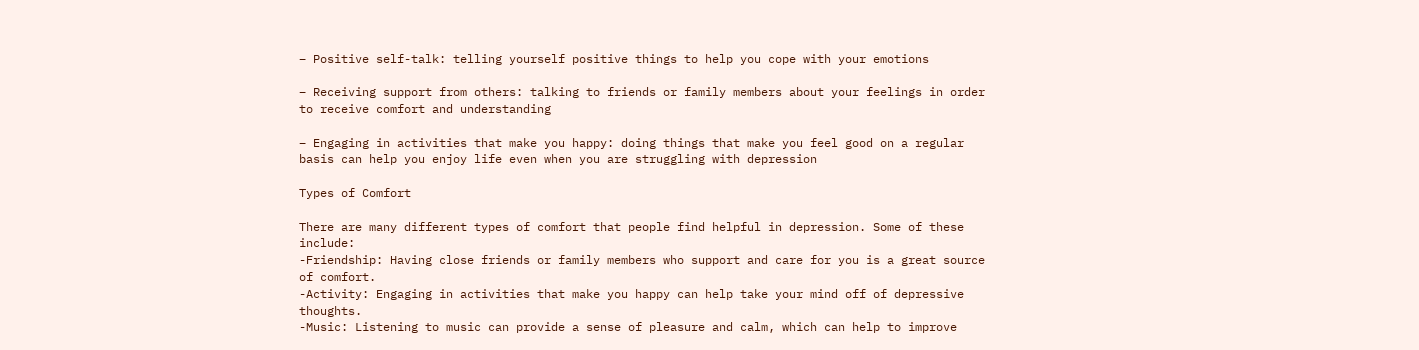– Positive self-talk: telling yourself positive things to help you cope with your emotions

– Receiving support from others: talking to friends or family members about your feelings in order to receive comfort and understanding

– Engaging in activities that make you happy: doing things that make you feel good on a regular basis can help you enjoy life even when you are struggling with depression

Types of Comfort

There are many different types of comfort that people find helpful in depression. Some of these include:
-Friendship: Having close friends or family members who support and care for you is a great source of comfort.
-Activity: Engaging in activities that make you happy can help take your mind off of depressive thoughts.
-Music: Listening to music can provide a sense of pleasure and calm, which can help to improve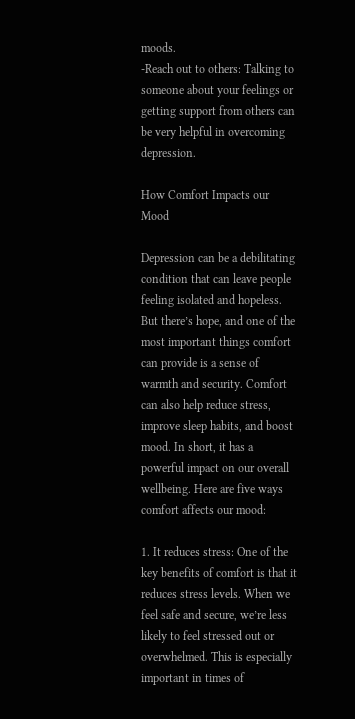moods.
-Reach out to others: Talking to someone about your feelings or getting support from others can be very helpful in overcoming depression.

How Comfort Impacts our Mood

Depression can be a debilitating condition that can leave people feeling isolated and hopeless. But there’s hope, and one of the most important things comfort can provide is a sense of warmth and security. Comfort can also help reduce stress, improve sleep habits, and boost mood. In short, it has a powerful impact on our overall wellbeing. Here are five ways comfort affects our mood:

1. It reduces stress: One of the key benefits of comfort is that it reduces stress levels. When we feel safe and secure, we’re less likely to feel stressed out or overwhelmed. This is especially important in times of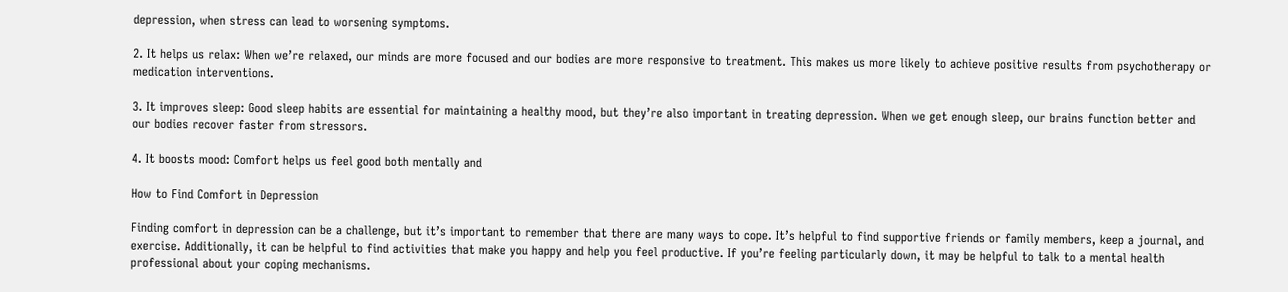depression, when stress can lead to worsening symptoms.

2. It helps us relax: When we’re relaxed, our minds are more focused and our bodies are more responsive to treatment. This makes us more likely to achieve positive results from psychotherapy or medication interventions.

3. It improves sleep: Good sleep habits are essential for maintaining a healthy mood, but they’re also important in treating depression. When we get enough sleep, our brains function better and our bodies recover faster from stressors.

4. It boosts mood: Comfort helps us feel good both mentally and

How to Find Comfort in Depression

Finding comfort in depression can be a challenge, but it’s important to remember that there are many ways to cope. It’s helpful to find supportive friends or family members, keep a journal, and exercise. Additionally, it can be helpful to find activities that make you happy and help you feel productive. If you’re feeling particularly down, it may be helpful to talk to a mental health professional about your coping mechanisms.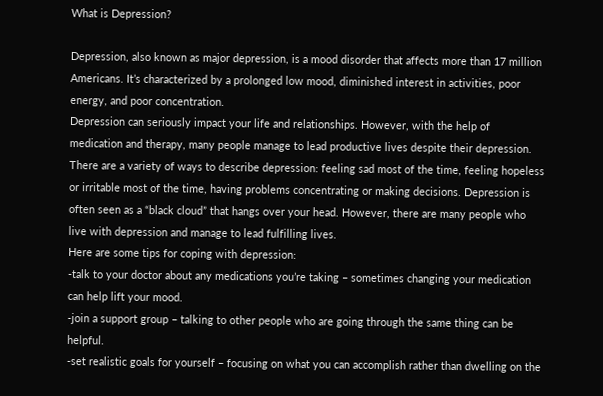What is Depression?

Depression, also known as major depression, is a mood disorder that affects more than 17 million Americans. It’s characterized by a prolonged low mood, diminished interest in activities, poor energy, and poor concentration.
Depression can seriously impact your life and relationships. However, with the help of medication and therapy, many people manage to lead productive lives despite their depression.
There are a variety of ways to describe depression: feeling sad most of the time, feeling hopeless or irritable most of the time, having problems concentrating or making decisions. Depression is often seen as a “black cloud” that hangs over your head. However, there are many people who live with depression and manage to lead fulfilling lives.
Here are some tips for coping with depression:
-talk to your doctor about any medications you’re taking – sometimes changing your medication can help lift your mood.
-join a support group – talking to other people who are going through the same thing can be helpful.
-set realistic goals for yourself – focusing on what you can accomplish rather than dwelling on the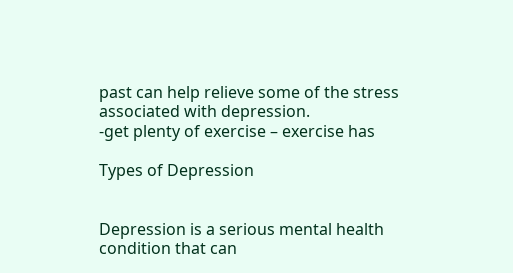past can help relieve some of the stress associated with depression.
-get plenty of exercise – exercise has

Types of Depression


Depression is a serious mental health condition that can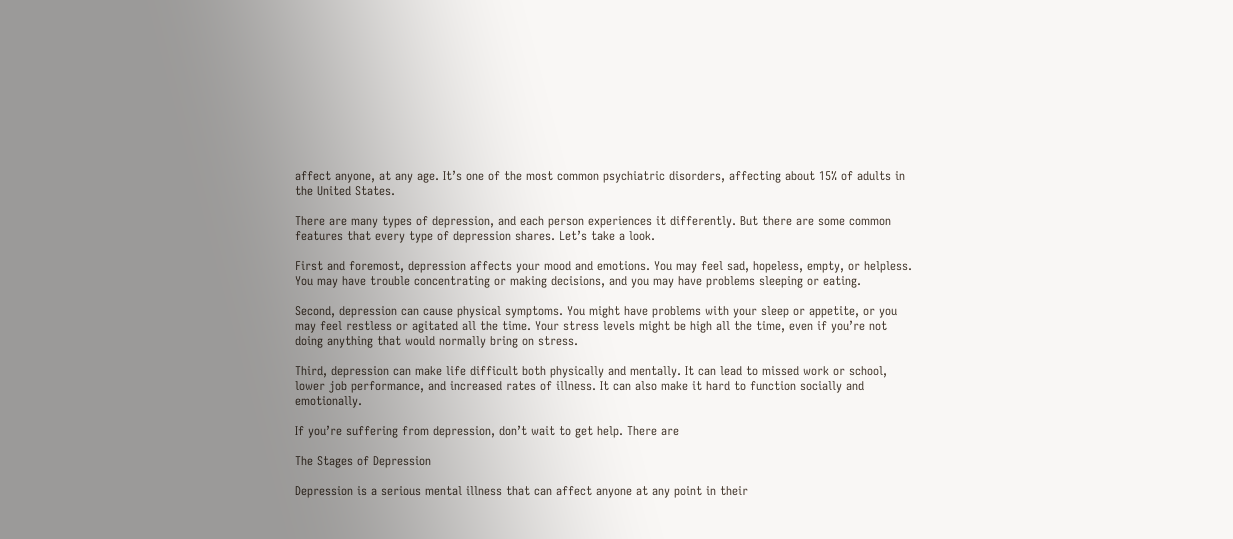affect anyone, at any age. It’s one of the most common psychiatric disorders, affecting about 15% of adults in the United States.

There are many types of depression, and each person experiences it differently. But there are some common features that every type of depression shares. Let’s take a look.

First and foremost, depression affects your mood and emotions. You may feel sad, hopeless, empty, or helpless. You may have trouble concentrating or making decisions, and you may have problems sleeping or eating.

Second, depression can cause physical symptoms. You might have problems with your sleep or appetite, or you may feel restless or agitated all the time. Your stress levels might be high all the time, even if you’re not doing anything that would normally bring on stress.

Third, depression can make life difficult both physically and mentally. It can lead to missed work or school, lower job performance, and increased rates of illness. It can also make it hard to function socially and emotionally.

If you’re suffering from depression, don’t wait to get help. There are

The Stages of Depression

Depression is a serious mental illness that can affect anyone at any point in their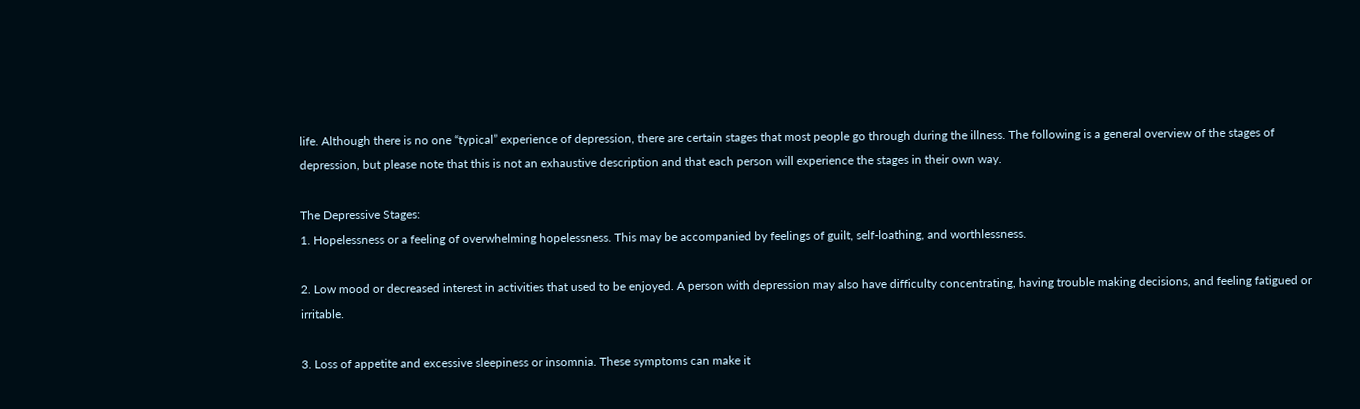life. Although there is no one “typical” experience of depression, there are certain stages that most people go through during the illness. The following is a general overview of the stages of depression, but please note that this is not an exhaustive description and that each person will experience the stages in their own way.

The Depressive Stages:
1. Hopelessness or a feeling of overwhelming hopelessness. This may be accompanied by feelings of guilt, self-loathing, and worthlessness.

2. Low mood or decreased interest in activities that used to be enjoyed. A person with depression may also have difficulty concentrating, having trouble making decisions, and feeling fatigued or irritable.

3. Loss of appetite and excessive sleepiness or insomnia. These symptoms can make it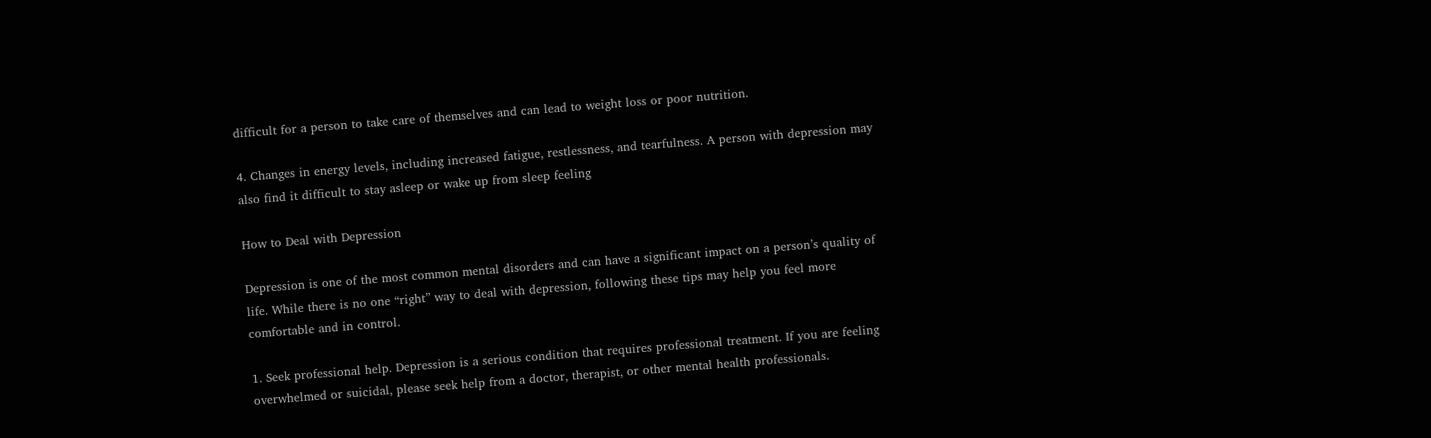difficult for a person to take care of themselves and can lead to weight loss or poor nutrition.

4. Changes in energy levels, including increased fatigue, restlessness, and tearfulness. A person with depression may also find it difficult to stay asleep or wake up from sleep feeling

How to Deal with Depression

Depression is one of the most common mental disorders and can have a significant impact on a person’s quality of life. While there is no one “right” way to deal with depression, following these tips may help you feel more comfortable and in control.

1. Seek professional help. Depression is a serious condition that requires professional treatment. If you are feeling overwhelmed or suicidal, please seek help from a doctor, therapist, or other mental health professionals.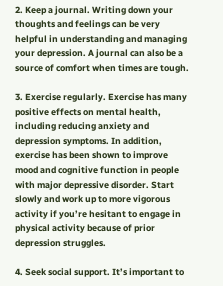2. Keep a journal. Writing down your thoughts and feelings can be very helpful in understanding and managing your depression. A journal can also be a source of comfort when times are tough.

3. Exercise regularly. Exercise has many positive effects on mental health, including reducing anxiety and depression symptoms. In addition, exercise has been shown to improve mood and cognitive function in people with major depressive disorder. Start slowly and work up to more vigorous activity if you’re hesitant to engage in physical activity because of prior depression struggles.

4. Seek social support. It’s important to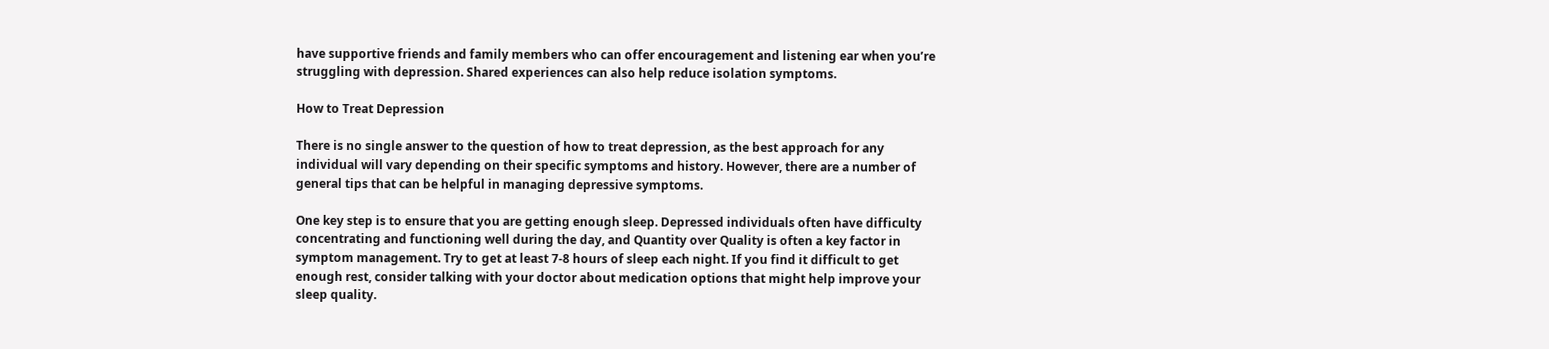have supportive friends and family members who can offer encouragement and listening ear when you’re struggling with depression. Shared experiences can also help reduce isolation symptoms.

How to Treat Depression

There is no single answer to the question of how to treat depression, as the best approach for any individual will vary depending on their specific symptoms and history. However, there are a number of general tips that can be helpful in managing depressive symptoms.

One key step is to ensure that you are getting enough sleep. Depressed individuals often have difficulty concentrating and functioning well during the day, and Quantity over Quality is often a key factor in symptom management. Try to get at least 7-8 hours of sleep each night. If you find it difficult to get enough rest, consider talking with your doctor about medication options that might help improve your sleep quality.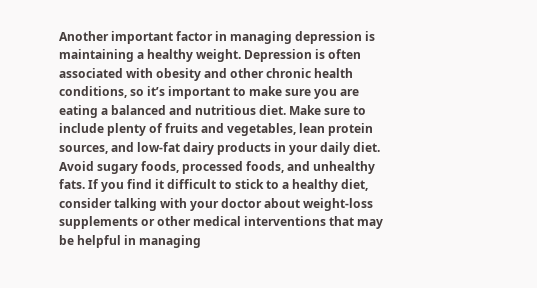Another important factor in managing depression is maintaining a healthy weight. Depression is often associated with obesity and other chronic health conditions, so it’s important to make sure you are eating a balanced and nutritious diet. Make sure to include plenty of fruits and vegetables, lean protein sources, and low-fat dairy products in your daily diet. Avoid sugary foods, processed foods, and unhealthy fats. If you find it difficult to stick to a healthy diet, consider talking with your doctor about weight-loss supplements or other medical interventions that may be helpful in managing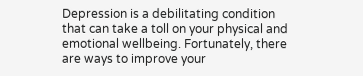Depression is a debilitating condition that can take a toll on your physical and emotional wellbeing. Fortunately, there are ways to improve your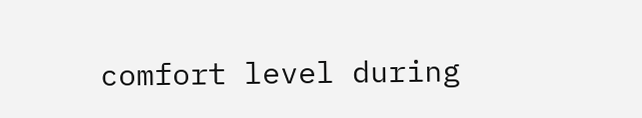comfort level during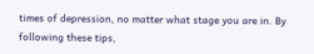times of depression, no matter what stage you are in. By following these tips,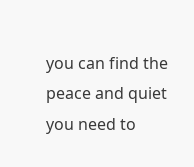you can find the peace and quiet you need to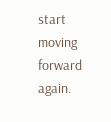start moving forward again.